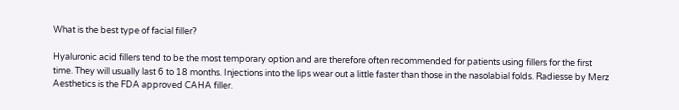What is the best type of facial filler?

Hyaluronic acid fillers tend to be the most temporary option and are therefore often recommended for patients using fillers for the first time. They will usually last 6 to 18 months. Injections into the lips wear out a little faster than those in the nasolabial folds. Radiesse by Merz Aesthetics is the FDA approved CAHA filler.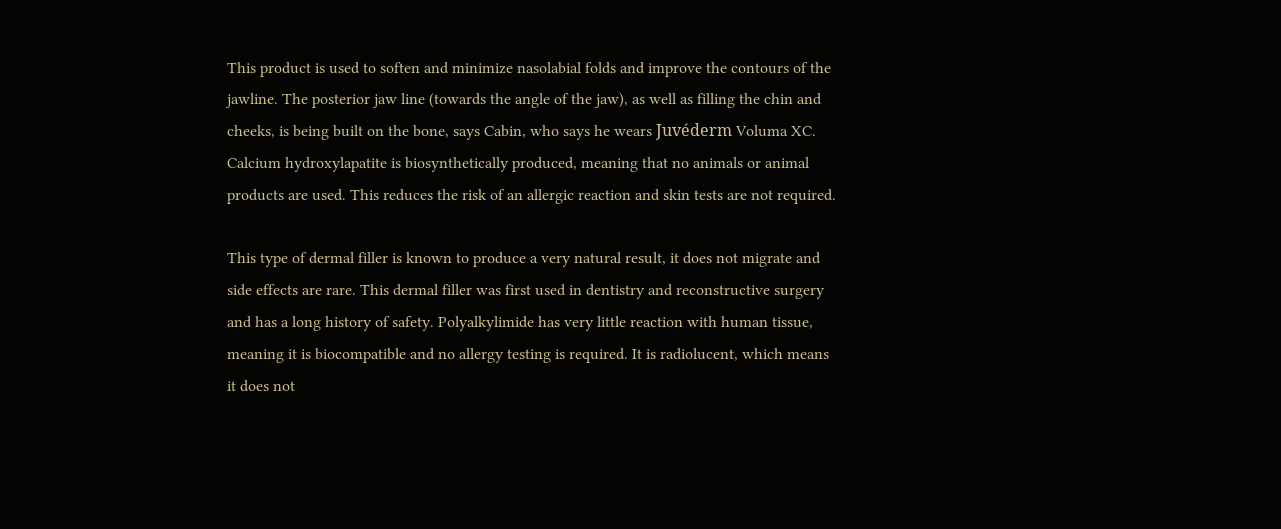This product is used to soften and minimize nasolabial folds and improve the contours of the jawline. The posterior jaw line (towards the angle of the jaw), as well as filling the chin and cheeks, is being built on the bone, says Cabin, who says he wears Juvéderm Voluma XC. Calcium hydroxylapatite is biosynthetically produced, meaning that no animals or animal products are used. This reduces the risk of an allergic reaction and skin tests are not required.

This type of dermal filler is known to produce a very natural result, it does not migrate and side effects are rare. This dermal filler was first used in dentistry and reconstructive surgery and has a long history of safety. Polyalkylimide has very little reaction with human tissue, meaning it is biocompatible and no allergy testing is required. It is radiolucent, which means it does not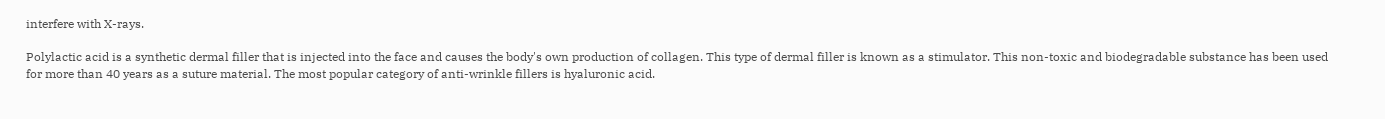interfere with X-rays.

Polylactic acid is a synthetic dermal filler that is injected into the face and causes the body's own production of collagen. This type of dermal filler is known as a stimulator. This non-toxic and biodegradable substance has been used for more than 40 years as a suture material. The most popular category of anti-wrinkle fillers is hyaluronic acid.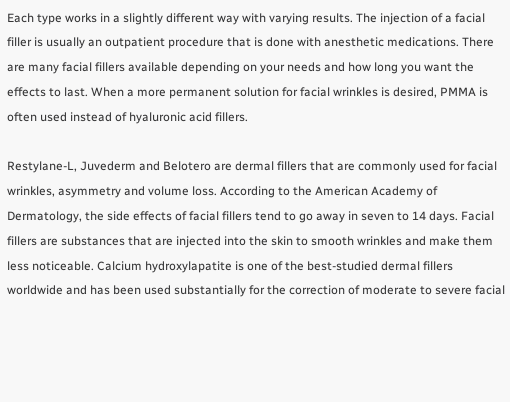Each type works in a slightly different way with varying results. The injection of a facial filler is usually an outpatient procedure that is done with anesthetic medications. There are many facial fillers available depending on your needs and how long you want the effects to last. When a more permanent solution for facial wrinkles is desired, PMMA is often used instead of hyaluronic acid fillers.

Restylane-L, Juvederm and Belotero are dermal fillers that are commonly used for facial wrinkles, asymmetry and volume loss. According to the American Academy of Dermatology, the side effects of facial fillers tend to go away in seven to 14 days. Facial fillers are substances that are injected into the skin to smooth wrinkles and make them less noticeable. Calcium hydroxylapatite is one of the best-studied dermal fillers worldwide and has been used substantially for the correction of moderate to severe facial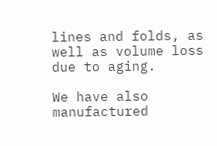lines and folds, as well as volume loss due to aging.

We have also manufactured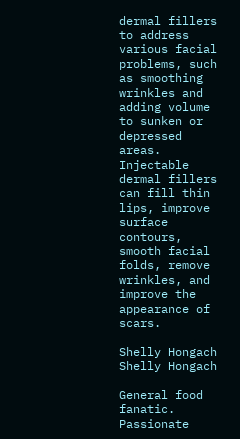dermal fillers to address various facial problems, such as smoothing wrinkles and adding volume to sunken or depressed areas. Injectable dermal fillers can fill thin lips, improve surface contours, smooth facial folds, remove wrinkles, and improve the appearance of scars.

Shelly Hongach
Shelly Hongach

General food fanatic. Passionate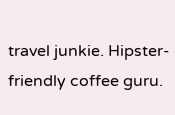travel junkie. Hipster-friendly coffee guru.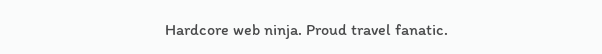Hardcore web ninja. Proud travel fanatic.